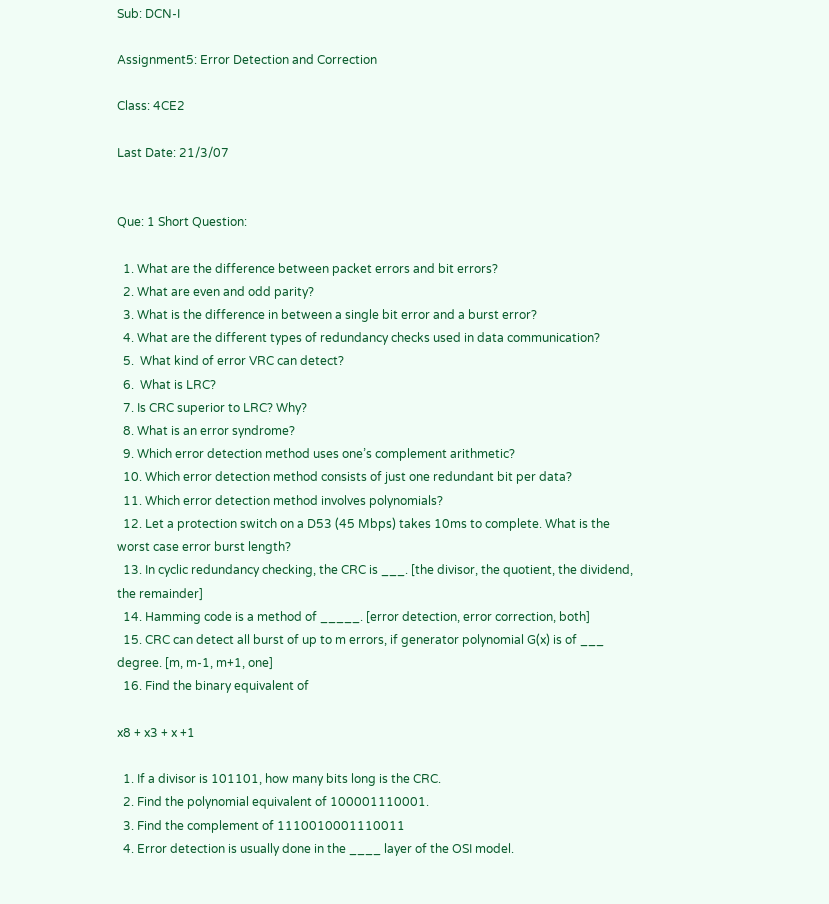Sub: DCN-I

Assignment5: Error Detection and Correction

Class: 4CE2

Last Date: 21/3/07


Que: 1 Short Question:

  1. What are the difference between packet errors and bit errors?
  2. What are even and odd parity?
  3. What is the difference in between a single bit error and a burst error?
  4. What are the different types of redundancy checks used in data communication?
  5.  What kind of error VRC can detect?
  6.  What is LRC?
  7. Is CRC superior to LRC? Why?
  8. What is an error syndrome?
  9. Which error detection method uses one’s complement arithmetic?
  10. Which error detection method consists of just one redundant bit per data?
  11. Which error detection method involves polynomials?
  12. Let a protection switch on a D53 (45 Mbps) takes 10ms to complete. What is the worst case error burst length?
  13. In cyclic redundancy checking, the CRC is ___. [the divisor, the quotient, the dividend, the remainder]
  14. Hamming code is a method of _____. [error detection, error correction, both]
  15. CRC can detect all burst of up to m errors, if generator polynomial G(x) is of ___ degree. [m, m-1, m+1, one]
  16. Find the binary equivalent of

x8 + x3 + x +1

  1. If a divisor is 101101, how many bits long is the CRC.
  2. Find the polynomial equivalent of 100001110001.
  3. Find the complement of 1110010001110011
  4. Error detection is usually done in the ____ layer of the OSI model.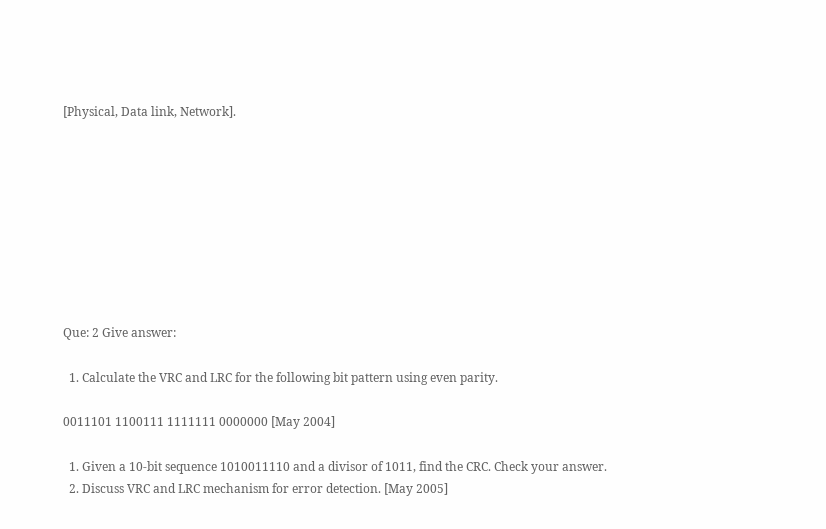[Physical, Data link, Network].









Que: 2 Give answer:

  1. Calculate the VRC and LRC for the following bit pattern using even parity.

0011101 1100111 1111111 0000000 [May 2004]

  1. Given a 10-bit sequence 1010011110 and a divisor of 1011, find the CRC. Check your answer.
  2. Discuss VRC and LRC mechanism for error detection. [May 2005]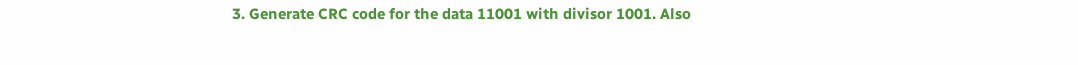3. Generate CRC code for the data 11001 with divisor 1001. Also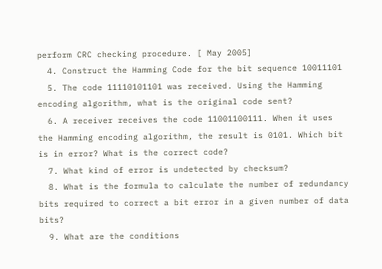perform CRC checking procedure. [ May 2005]
  4. Construct the Hamming Code for the bit sequence 10011101
  5. The code 11110101101 was received. Using the Hamming encoding algorithm, what is the original code sent?
  6. A receiver receives the code 11001100111. When it uses the Hamming encoding algorithm, the result is 0101. Which bit is in error? What is the correct code?
  7. What kind of error is undetected by checksum?
  8. What is the formula to calculate the number of redundancy bits required to correct a bit error in a given number of data bits?
  9. What are the conditions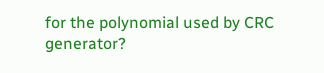for the polynomial used by CRC generator?